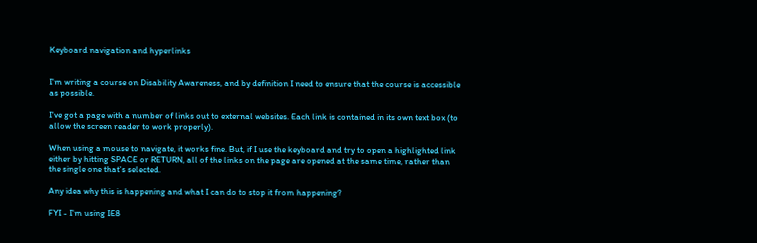Keyboard navigation and hyperlinks


I'm writing a course on Disability Awareness, and by definition I need to ensure that the course is accessible as possible.

I've got a page with a number of links out to external websites. Each link is contained in its own text box (to allow the screen reader to work properly).

When using a mouse to navigate, it works fine. But, if I use the keyboard and try to open a highlighted link either by hitting SPACE or RETURN, all of the links on the page are opened at the same time, rather than the single one that's selected.

Any idea why this is happening and what I can do to stop it from happening?

FYI - I'm using IE8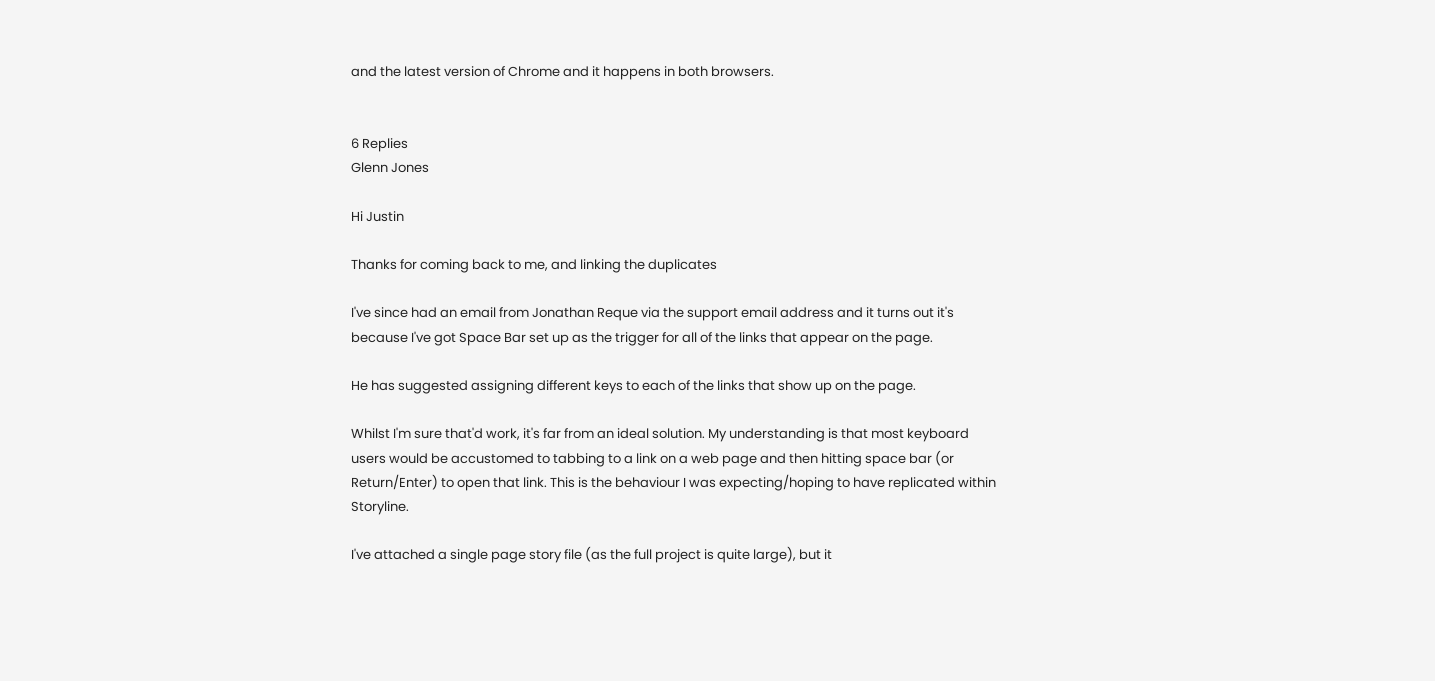and the latest version of Chrome and it happens in both browsers.


6 Replies
Glenn Jones

Hi Justin

Thanks for coming back to me, and linking the duplicates

I've since had an email from Jonathan Reque via the support email address and it turns out it's because I've got Space Bar set up as the trigger for all of the links that appear on the page.

He has suggested assigning different keys to each of the links that show up on the page.

Whilst I'm sure that'd work, it's far from an ideal solution. My understanding is that most keyboard users would be accustomed to tabbing to a link on a web page and then hitting space bar (or Return/Enter) to open that link. This is the behaviour I was expecting/hoping to have replicated within Storyline.

I've attached a single page story file (as the full project is quite large), but it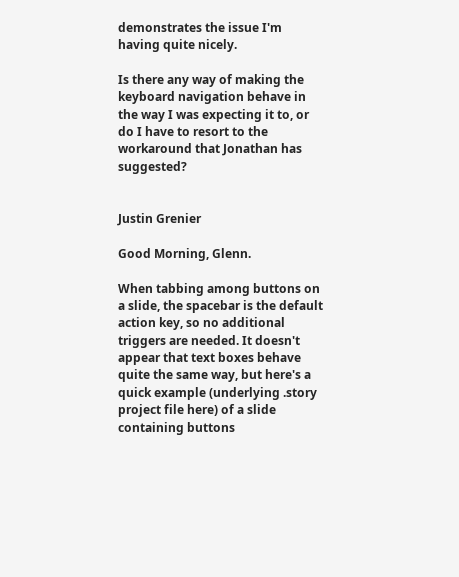demonstrates the issue I'm having quite nicely.

Is there any way of making the keyboard navigation behave in the way I was expecting it to, or do I have to resort to the workaround that Jonathan has suggested?


Justin Grenier

Good Morning, Glenn.

When tabbing among buttons on a slide, the spacebar is the default action key, so no additional triggers are needed. It doesn't appear that text boxes behave quite the same way, but here's a quick example (underlying .story project file here) of a slide containing buttons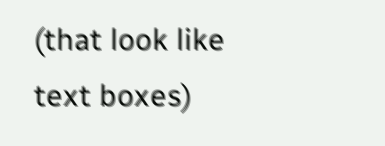(that look like text boxes)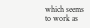which seems to work as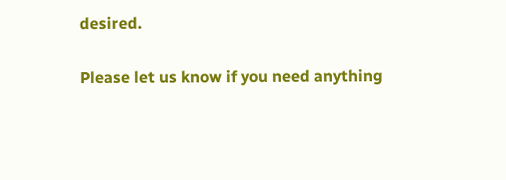desired.

Please let us know if you need anything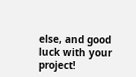else, and good luck with your project!